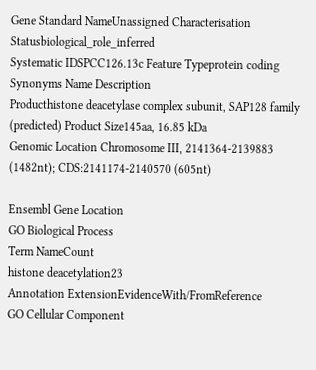Gene Standard NameUnassigned Characterisation Statusbiological_role_inferred
Systematic IDSPCC126.13c Feature Typeprotein coding
Synonyms Name Description
Producthistone deacetylase complex subunit, SAP128 family (predicted) Product Size145aa, 16.85 kDa
Genomic Location Chromosome III, 2141364-2139883 (1482nt); CDS:2141174-2140570 (605nt)

Ensembl Gene Location
GO Biological Process
Term NameCount
histone deacetylation23
Annotation ExtensionEvidenceWith/FromReference
GO Cellular Component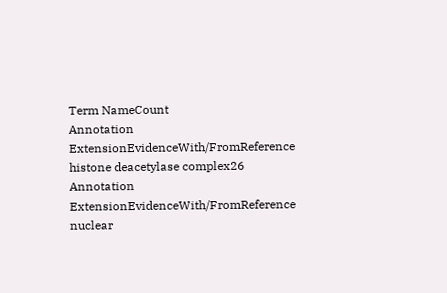Term NameCount
Annotation ExtensionEvidenceWith/FromReference
histone deacetylase complex26
Annotation ExtensionEvidenceWith/FromReference
nuclear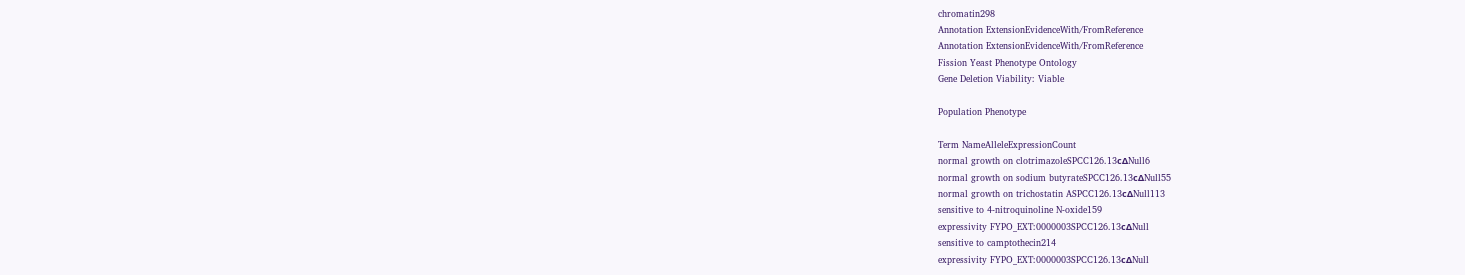chromatin298
Annotation ExtensionEvidenceWith/FromReference
Annotation ExtensionEvidenceWith/FromReference
Fission Yeast Phenotype Ontology
Gene Deletion Viability: Viable

Population Phenotype

Term NameAlleleExpressionCount
normal growth on clotrimazoleSPCC126.13cΔNull6
normal growth on sodium butyrateSPCC126.13cΔNull55
normal growth on trichostatin ASPCC126.13cΔNull113
sensitive to 4-nitroquinoline N-oxide159
expressivity FYPO_EXT:0000003SPCC126.13cΔNull
sensitive to camptothecin214
expressivity FYPO_EXT:0000003SPCC126.13cΔNull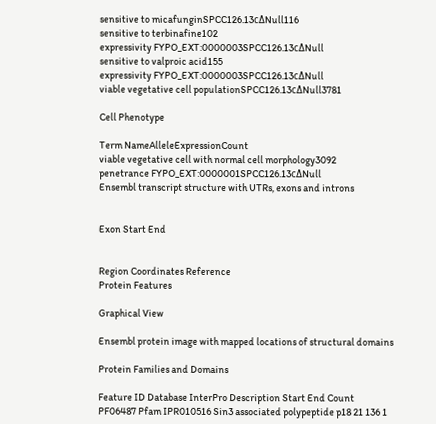sensitive to micafunginSPCC126.13cΔNull116
sensitive to terbinafine102
expressivity FYPO_EXT:0000003SPCC126.13cΔNull
sensitive to valproic acid155
expressivity FYPO_EXT:0000003SPCC126.13cΔNull
viable vegetative cell populationSPCC126.13cΔNull3781

Cell Phenotype

Term NameAlleleExpressionCount
viable vegetative cell with normal cell morphology3092
penetrance FYPO_EXT:0000001SPCC126.13cΔNull
Ensembl transcript structure with UTRs, exons and introns


Exon Start End


Region Coordinates Reference
Protein Features

Graphical View

Ensembl protein image with mapped locations of structural domains

Protein Families and Domains

Feature ID Database InterPro Description Start End Count
PF06487 Pfam IPR010516 Sin3 associated polypeptide p18 21 136 1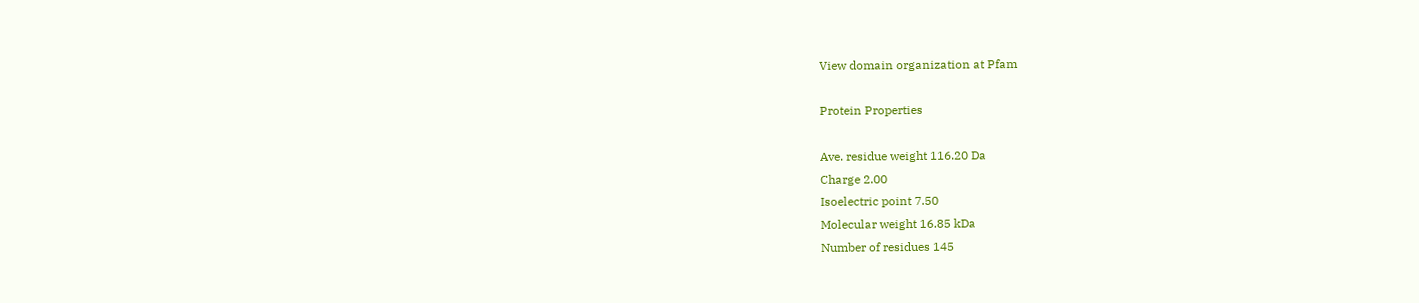View domain organization at Pfam

Protein Properties

Ave. residue weight 116.20 Da
Charge 2.00
Isoelectric point 7.50
Molecular weight 16.85 kDa
Number of residues 145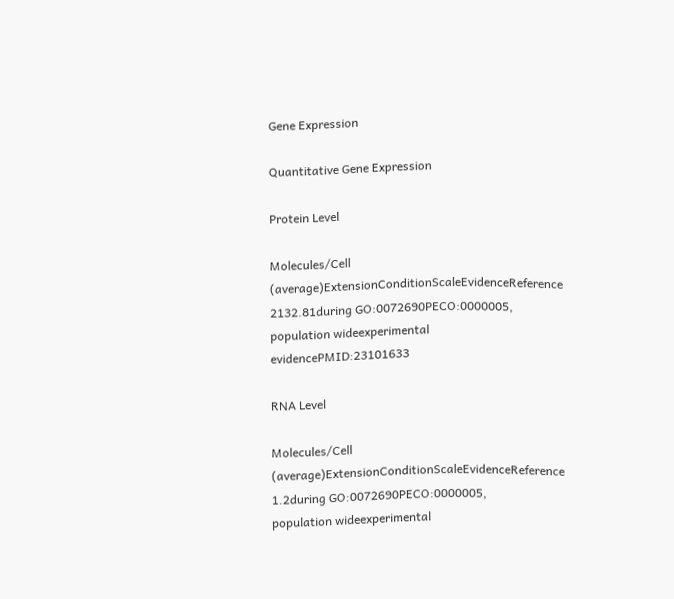Gene Expression

Quantitative Gene Expression

Protein Level

Molecules/Cell (average)ExtensionConditionScaleEvidenceReference
2132.81during GO:0072690PECO:0000005,
population wideexperimental evidencePMID:23101633

RNA Level

Molecules/Cell (average)ExtensionConditionScaleEvidenceReference
1.2during GO:0072690PECO:0000005,
population wideexperimental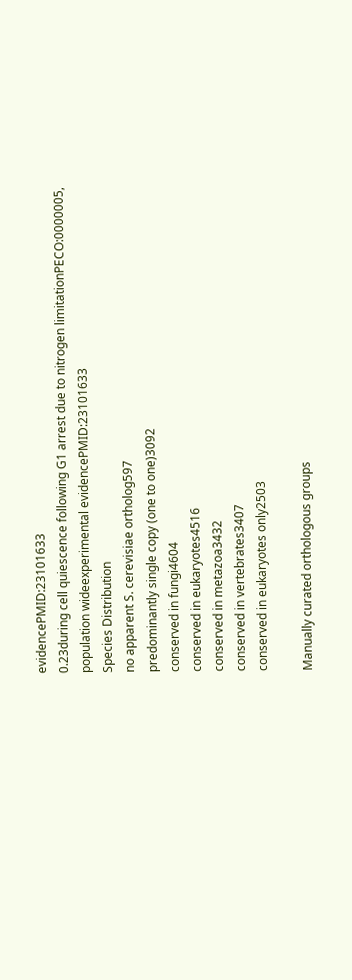evidencePMID:23101633
0.23during cell quiescence following G1 arrest due to nitrogen limitationPECO:0000005,
population wideexperimental evidencePMID:23101633
Species Distribution
no apparent S. cerevisiae ortholog597
predominantly single copy (one to one)3092
conserved in fungi4604
conserved in eukaryotes4516
conserved in metazoa3432
conserved in vertebrates3407
conserved in eukaryotes only2503

Manually curated orthologous groups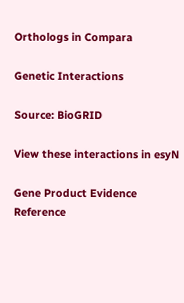Orthologs in Compara

Genetic Interactions

Source: BioGRID

View these interactions in esyN

Gene Product Evidence Reference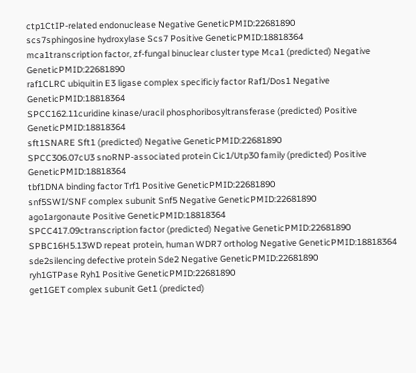ctp1CtIP-related endonuclease Negative GeneticPMID:22681890
scs7sphingosine hydroxylase Scs7 Positive GeneticPMID:18818364
mca1transcription factor, zf-fungal binuclear cluster type Mca1 (predicted) Negative GeneticPMID:22681890
raf1CLRC ubiquitin E3 ligase complex specificiy factor Raf1/Dos1 Negative GeneticPMID:18818364
SPCC162.11curidine kinase/uracil phosphoribosyltransferase (predicted) Positive GeneticPMID:18818364
sft1SNARE Sft1 (predicted) Negative GeneticPMID:22681890
SPCC306.07cU3 snoRNP-associated protein Cic1/Utp30 family (predicted) Positive GeneticPMID:18818364
tbf1DNA binding factor Trf1 Positive GeneticPMID:22681890
snf5SWI/SNF complex subunit Snf5 Negative GeneticPMID:22681890
ago1argonaute Positive GeneticPMID:18818364
SPCC417.09ctranscription factor (predicted) Negative GeneticPMID:22681890
SPBC16H5.13WD repeat protein, human WDR7 ortholog Negative GeneticPMID:18818364
sde2silencing defective protein Sde2 Negative GeneticPMID:22681890
ryh1GTPase Ryh1 Positive GeneticPMID:22681890
get1GET complex subunit Get1 (predicted)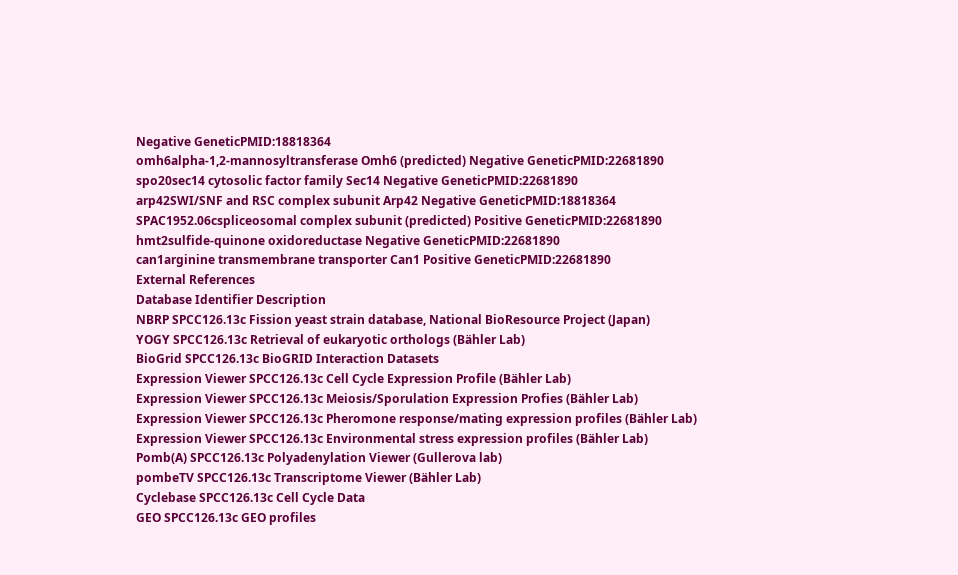Negative GeneticPMID:18818364
omh6alpha-1,2-mannosyltransferase Omh6 (predicted) Negative GeneticPMID:22681890
spo20sec14 cytosolic factor family Sec14 Negative GeneticPMID:22681890
arp42SWI/SNF and RSC complex subunit Arp42 Negative GeneticPMID:18818364
SPAC1952.06cspliceosomal complex subunit (predicted) Positive GeneticPMID:22681890
hmt2sulfide-quinone oxidoreductase Negative GeneticPMID:22681890
can1arginine transmembrane transporter Can1 Positive GeneticPMID:22681890
External References
Database Identifier Description
NBRP SPCC126.13c Fission yeast strain database, National BioResource Project (Japan)
YOGY SPCC126.13c Retrieval of eukaryotic orthologs (Bähler Lab)
BioGrid SPCC126.13c BioGRID Interaction Datasets
Expression Viewer SPCC126.13c Cell Cycle Expression Profile (Bähler Lab)
Expression Viewer SPCC126.13c Meiosis/Sporulation Expression Profies (Bähler Lab)
Expression Viewer SPCC126.13c Pheromone response/mating expression profiles (Bähler Lab)
Expression Viewer SPCC126.13c Environmental stress expression profiles (Bähler Lab)
Pomb(A) SPCC126.13c Polyadenylation Viewer (Gullerova lab)
pombeTV SPCC126.13c Transcriptome Viewer (Bähler Lab)
Cyclebase SPCC126.13c Cell Cycle Data
GEO SPCC126.13c GEO profiles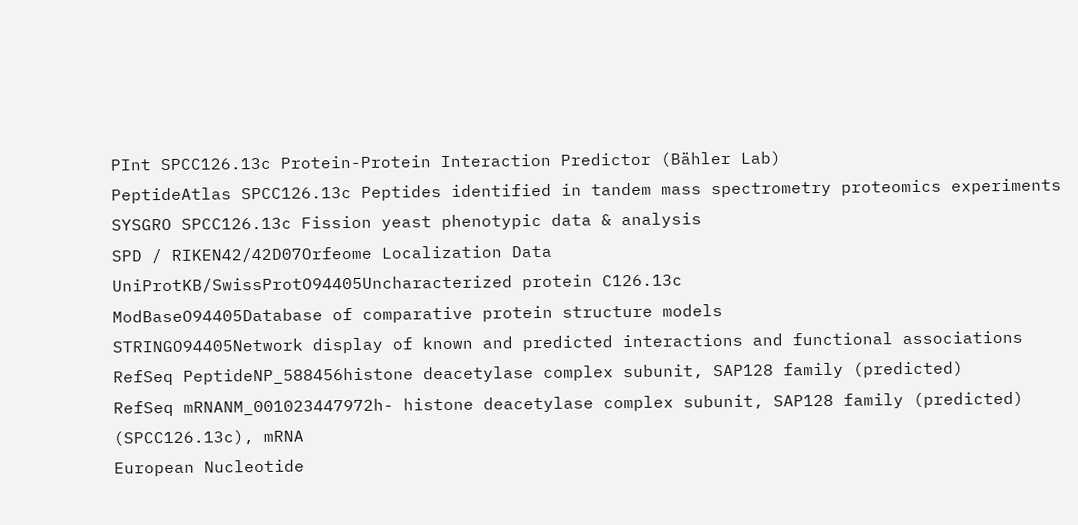PInt SPCC126.13c Protein-Protein Interaction Predictor (Bähler Lab)
PeptideAtlas SPCC126.13c Peptides identified in tandem mass spectrometry proteomics experiments
SYSGRO SPCC126.13c Fission yeast phenotypic data & analysis
SPD / RIKEN42/42D07Orfeome Localization Data
UniProtKB/SwissProtO94405Uncharacterized protein C126.13c
ModBaseO94405Database of comparative protein structure models
STRINGO94405Network display of known and predicted interactions and functional associations
RefSeq PeptideNP_588456histone deacetylase complex subunit, SAP128 family (predicted)
RefSeq mRNANM_001023447972h- histone deacetylase complex subunit, SAP128 family (predicted) (SPCC126.13c), mRNA
European Nucleotide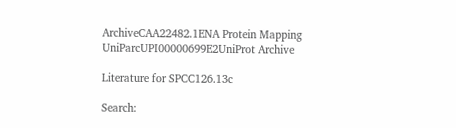ArchiveCAA22482.1ENA Protein Mapping
UniParcUPI00000699E2UniProt Archive

Literature for SPCC126.13c

Search: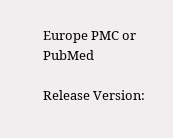Europe PMC or PubMed

Release Version: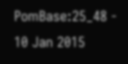PomBase:25_48 - 10 Jan 2015